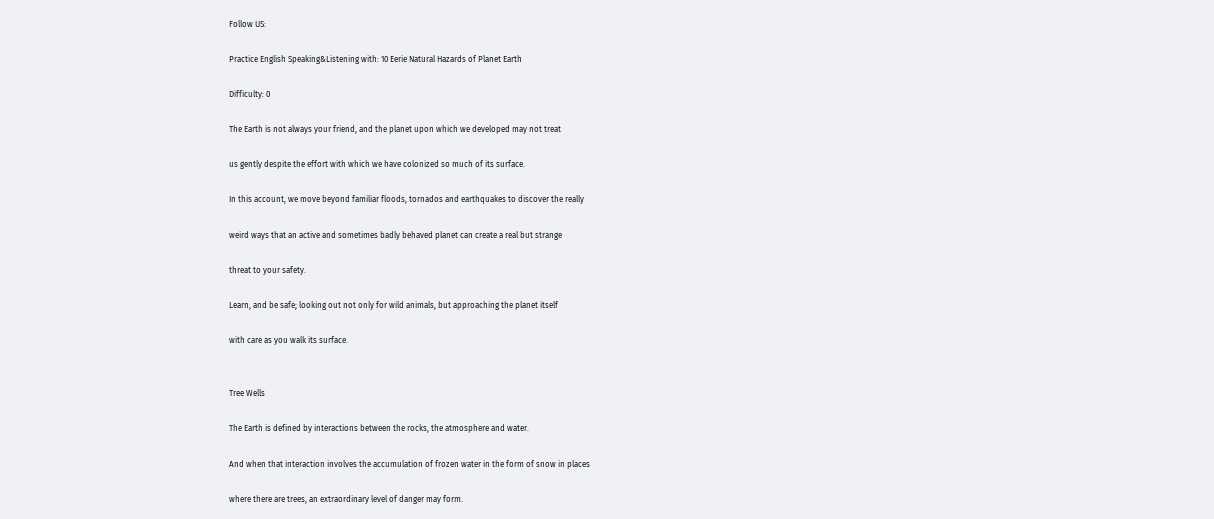Follow US:

Practice English Speaking&Listening with: 10 Eerie Natural Hazards of Planet Earth

Difficulty: 0

The Earth is not always your friend, and the planet upon which we developed may not treat

us gently despite the effort with which we have colonized so much of its surface.

In this account, we move beyond familiar floods, tornados and earthquakes to discover the really

weird ways that an active and sometimes badly behaved planet can create a real but strange

threat to your safety.

Learn, and be safe; looking out not only for wild animals, but approaching the planet itself

with care as you walk its surface.


Tree Wells

The Earth is defined by interactions between the rocks, the atmosphere and water.

And when that interaction involves the accumulation of frozen water in the form of snow in places

where there are trees, an extraordinary level of danger may form.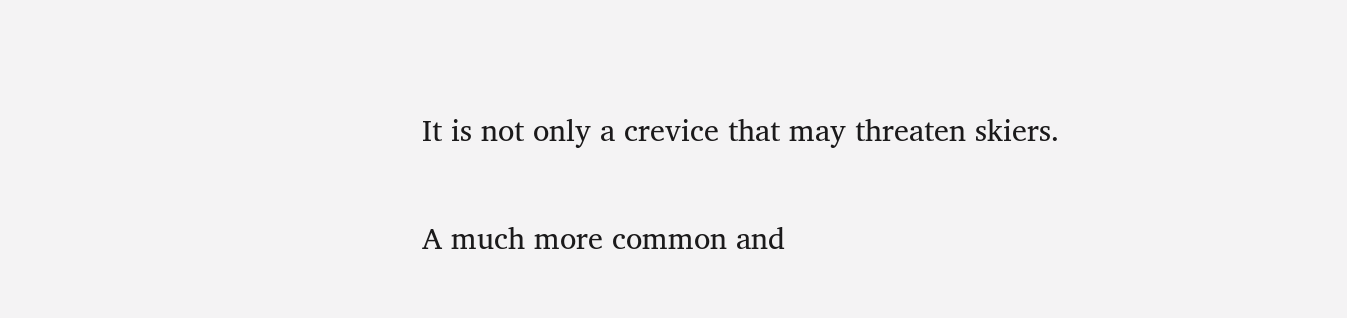It is not only a crevice that may threaten skiers.

A much more common and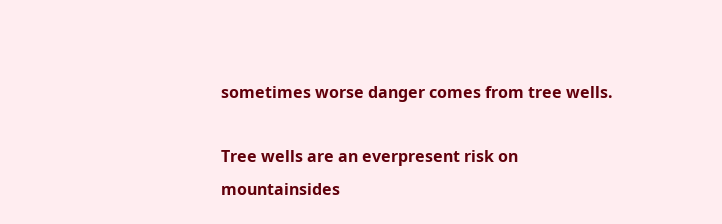sometimes worse danger comes from tree wells.

Tree wells are an everpresent risk on mountainsides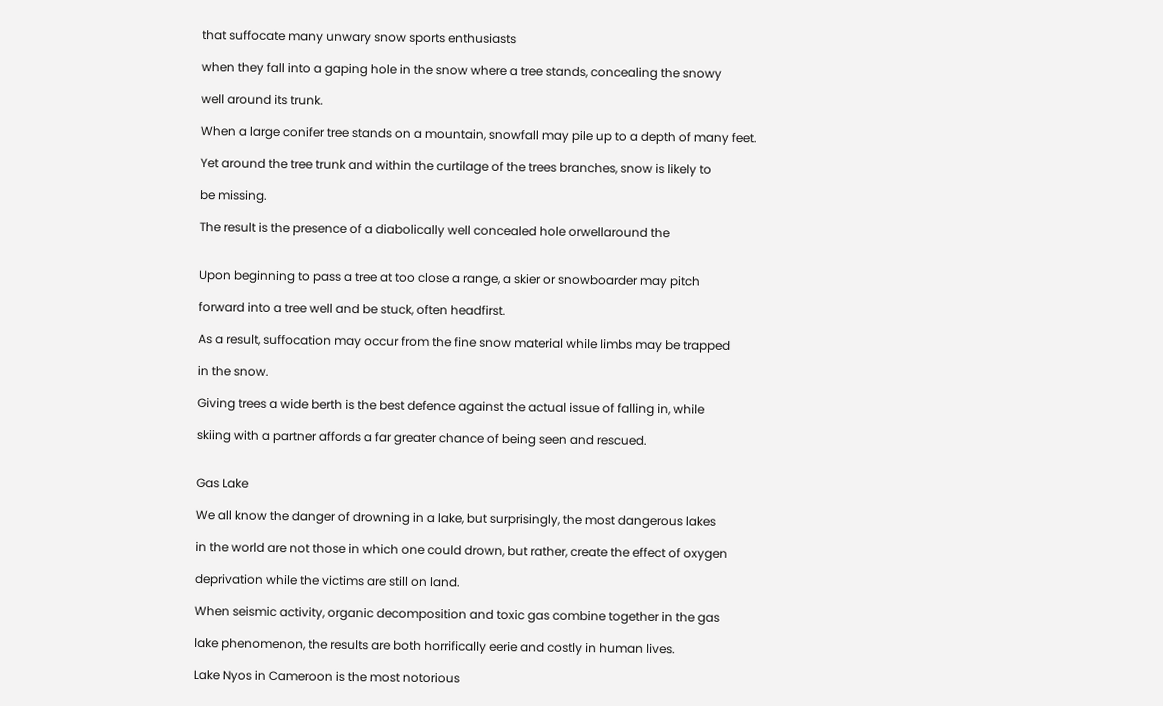that suffocate many unwary snow sports enthusiasts

when they fall into a gaping hole in the snow where a tree stands, concealing the snowy

well around its trunk.

When a large conifer tree stands on a mountain, snowfall may pile up to a depth of many feet.

Yet around the tree trunk and within the curtilage of the trees branches, snow is likely to

be missing.

The result is the presence of a diabolically well concealed hole orwellaround the


Upon beginning to pass a tree at too close a range, a skier or snowboarder may pitch

forward into a tree well and be stuck, often headfirst.

As a result, suffocation may occur from the fine snow material while limbs may be trapped

in the snow.

Giving trees a wide berth is the best defence against the actual issue of falling in, while

skiing with a partner affords a far greater chance of being seen and rescued.


Gas Lake

We all know the danger of drowning in a lake, but surprisingly, the most dangerous lakes

in the world are not those in which one could drown, but rather, create the effect of oxygen

deprivation while the victims are still on land.

When seismic activity, organic decomposition and toxic gas combine together in the gas

lake phenomenon, the results are both horrifically eerie and costly in human lives.

Lake Nyos in Cameroon is the most notorious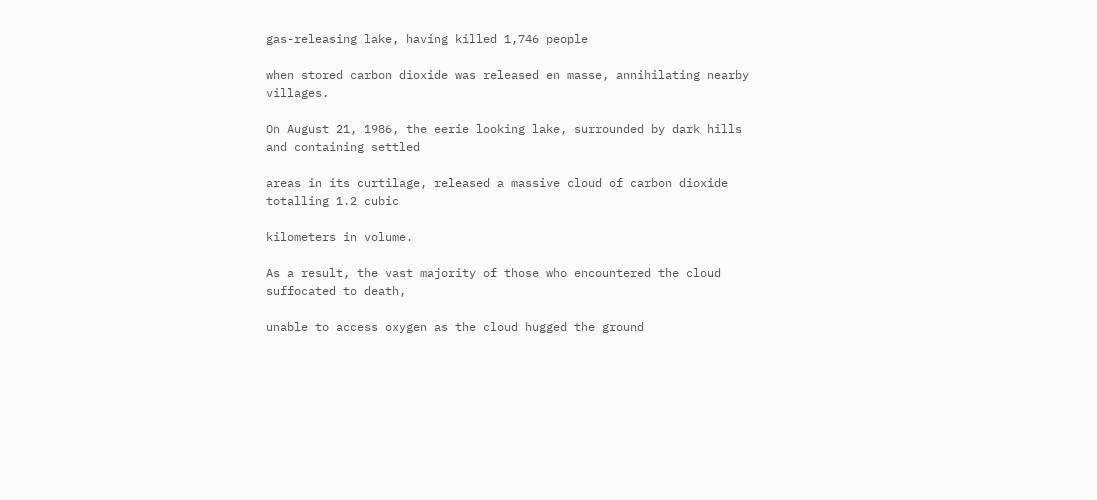gas-releasing lake, having killed 1,746 people

when stored carbon dioxide was released en masse, annihilating nearby villages.

On August 21, 1986, the eerie looking lake, surrounded by dark hills and containing settled

areas in its curtilage, released a massive cloud of carbon dioxide totalling 1.2 cubic

kilometers in volume.

As a result, the vast majority of those who encountered the cloud suffocated to death,

unable to access oxygen as the cloud hugged the ground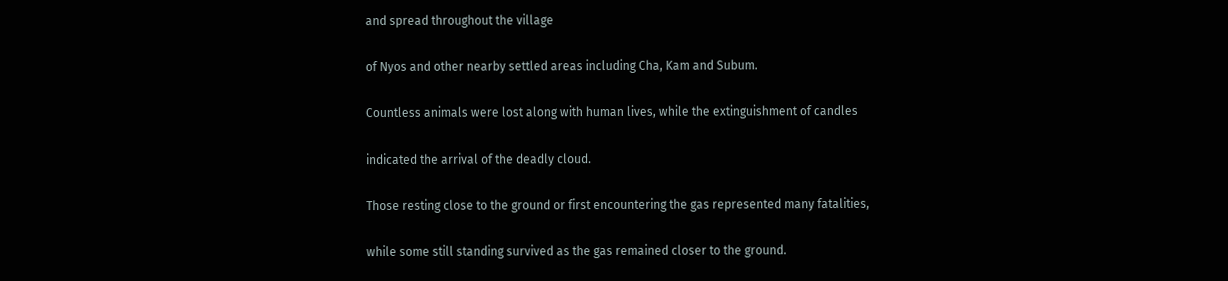and spread throughout the village

of Nyos and other nearby settled areas including Cha, Kam and Subum.

Countless animals were lost along with human lives, while the extinguishment of candles

indicated the arrival of the deadly cloud.

Those resting close to the ground or first encountering the gas represented many fatalities,

while some still standing survived as the gas remained closer to the ground.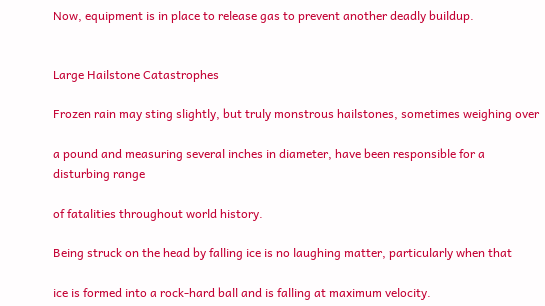Now, equipment is in place to release gas to prevent another deadly buildup.


Large Hailstone Catastrophes

Frozen rain may sting slightly, but truly monstrous hailstones, sometimes weighing over

a pound and measuring several inches in diameter, have been responsible for a disturbing range

of fatalities throughout world history.

Being struck on the head by falling ice is no laughing matter, particularly when that

ice is formed into a rock-hard ball and is falling at maximum velocity.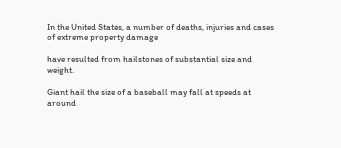In the United States, a number of deaths, injuries and cases of extreme property damage

have resulted from hailstones of substantial size and weight.

Giant hail the size of a baseball may fall at speeds at around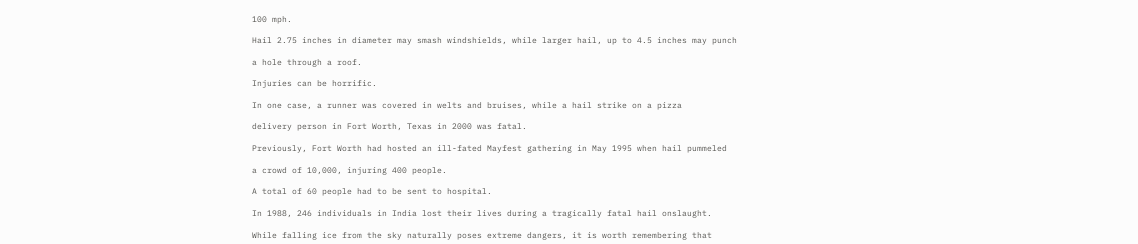100 mph.

Hail 2.75 inches in diameter may smash windshields, while larger hail, up to 4.5 inches may punch

a hole through a roof.

Injuries can be horrific.

In one case, a runner was covered in welts and bruises, while a hail strike on a pizza

delivery person in Fort Worth, Texas in 2000 was fatal.

Previously, Fort Worth had hosted an ill-fated Mayfest gathering in May 1995 when hail pummeled

a crowd of 10,000, injuring 400 people.

A total of 60 people had to be sent to hospital.

In 1988, 246 individuals in India lost their lives during a tragically fatal hail onslaught.

While falling ice from the sky naturally poses extreme dangers, it is worth remembering that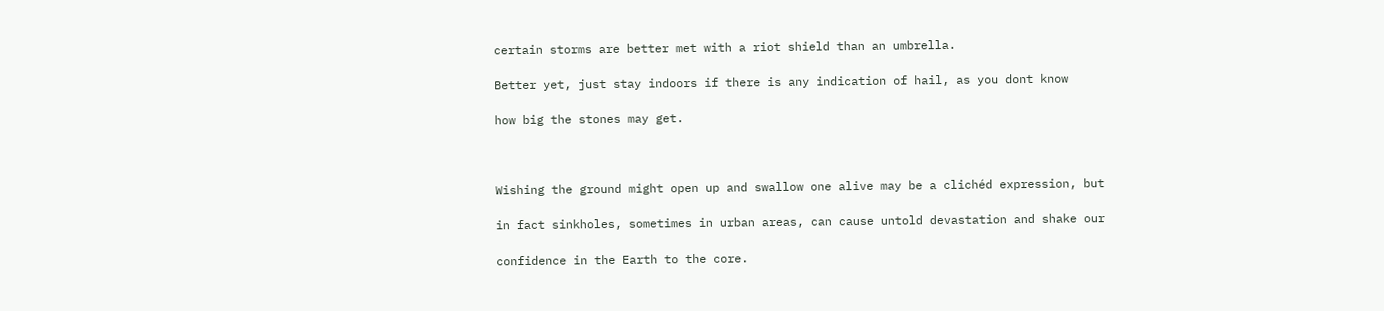certain storms are better met with a riot shield than an umbrella.

Better yet, just stay indoors if there is any indication of hail, as you dont know

how big the stones may get.



Wishing the ground might open up and swallow one alive may be a clichéd expression, but

in fact sinkholes, sometimes in urban areas, can cause untold devastation and shake our

confidence in the Earth to the core.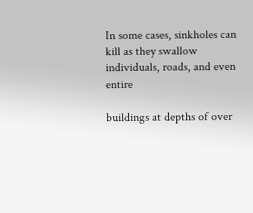In some cases, sinkholes can kill as they swallow individuals, roads, and even entire

buildings at depths of over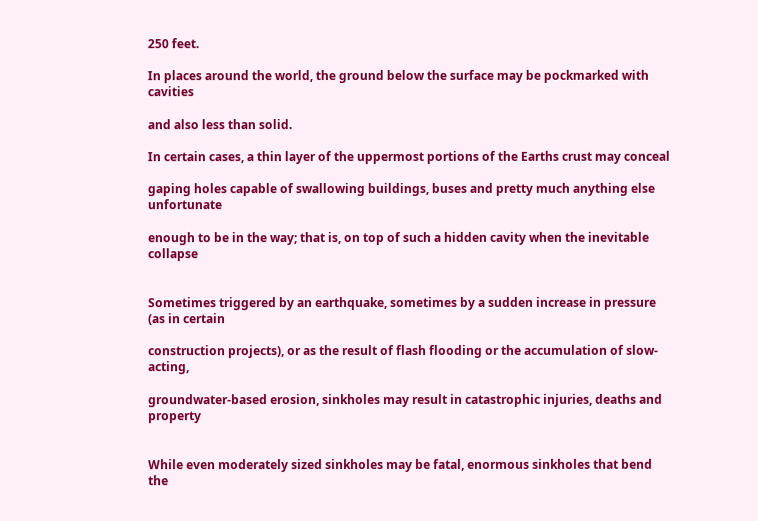250 feet.

In places around the world, the ground below the surface may be pockmarked with cavities

and also less than solid.

In certain cases, a thin layer of the uppermost portions of the Earths crust may conceal

gaping holes capable of swallowing buildings, buses and pretty much anything else unfortunate

enough to be in the way; that is, on top of such a hidden cavity when the inevitable collapse


Sometimes triggered by an earthquake, sometimes by a sudden increase in pressure (as in certain

construction projects), or as the result of flash flooding or the accumulation of slow-acting,

groundwater-based erosion, sinkholes may result in catastrophic injuries, deaths and property


While even moderately sized sinkholes may be fatal, enormous sinkholes that bend the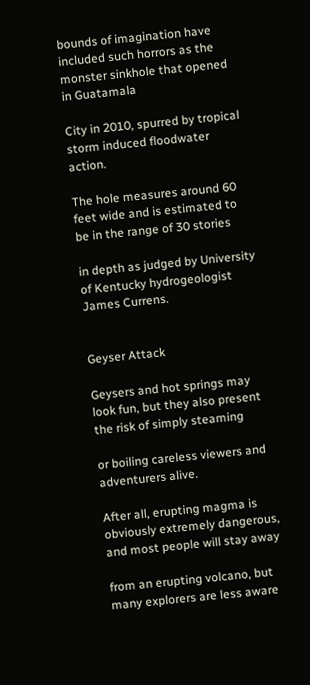bounds of imagination have included such horrors as the monster sinkhole that opened in Guatamala

City in 2010, spurred by tropical storm induced floodwater action.

The hole measures around 60 feet wide and is estimated to be in the range of 30 stories

in depth as judged by University of Kentucky hydrogeologist James Currens.


Geyser Attack

Geysers and hot springs may look fun, but they also present the risk of simply steaming

or boiling careless viewers and adventurers alive.

After all, erupting magma is obviously extremely dangerous, and most people will stay away

from an erupting volcano, but many explorers are less aware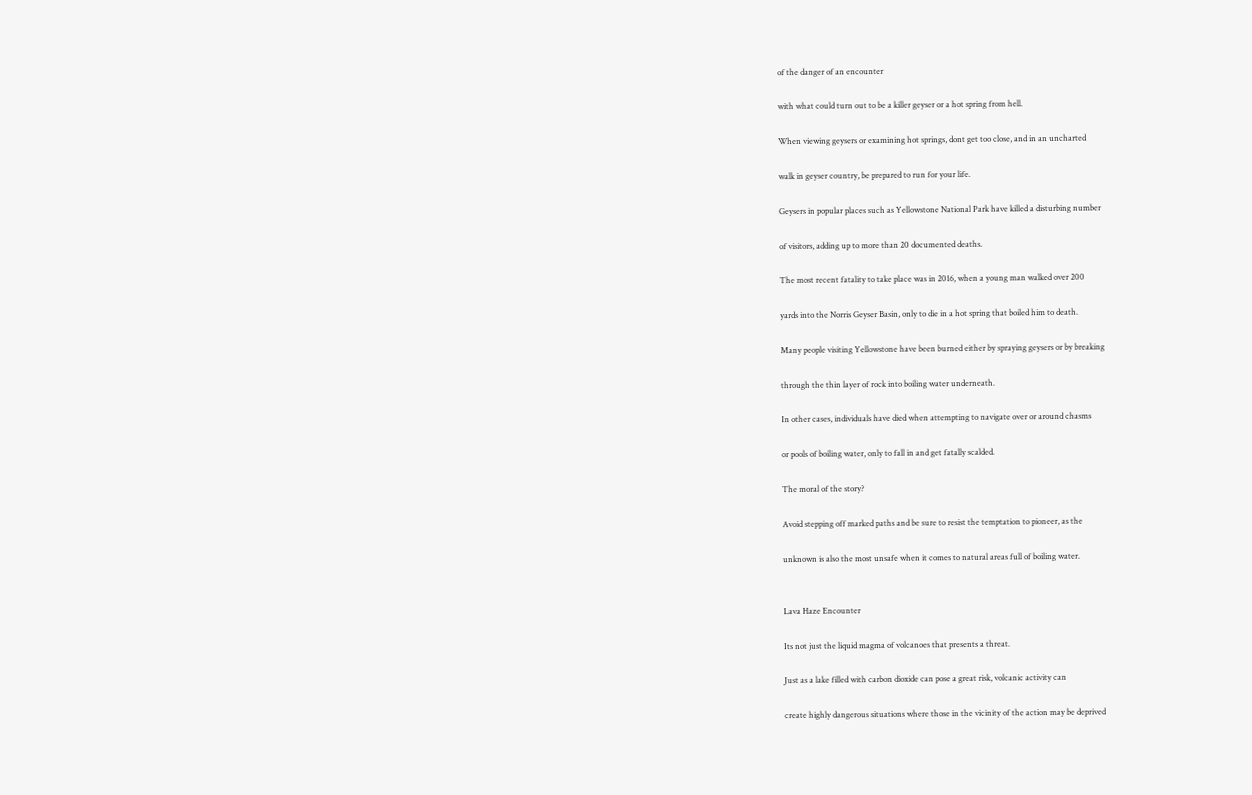of the danger of an encounter

with what could turn out to be a killer geyser or a hot spring from hell.

When viewing geysers or examining hot springs, dont get too close, and in an uncharted

walk in geyser country, be prepared to run for your life.

Geysers in popular places such as Yellowstone National Park have killed a disturbing number

of visitors, adding up to more than 20 documented deaths.

The most recent fatality to take place was in 2016, when a young man walked over 200

yards into the Norris Geyser Basin, only to die in a hot spring that boiled him to death.

Many people visiting Yellowstone have been burned either by spraying geysers or by breaking

through the thin layer of rock into boiling water underneath.

In other cases, individuals have died when attempting to navigate over or around chasms

or pools of boiling water, only to fall in and get fatally scalded.

The moral of the story?

Avoid stepping off marked paths and be sure to resist the temptation to pioneer, as the

unknown is also the most unsafe when it comes to natural areas full of boiling water.


Lava Haze Encounter

Its not just the liquid magma of volcanoes that presents a threat.

Just as a lake filled with carbon dioxide can pose a great risk, volcanic activity can

create highly dangerous situations where those in the vicinity of the action may be deprived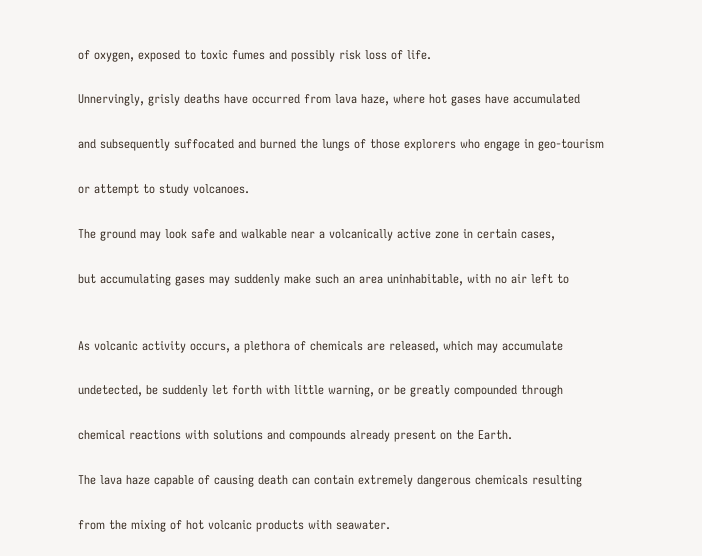of oxygen, exposed to toxic fumes and possibly risk loss of life.

Unnervingly, grisly deaths have occurred from lava haze, where hot gases have accumulated

and subsequently suffocated and burned the lungs of those explorers who engage in geo-tourism

or attempt to study volcanoes.

The ground may look safe and walkable near a volcanically active zone in certain cases,

but accumulating gases may suddenly make such an area uninhabitable, with no air left to


As volcanic activity occurs, a plethora of chemicals are released, which may accumulate

undetected, be suddenly let forth with little warning, or be greatly compounded through

chemical reactions with solutions and compounds already present on the Earth.

The lava haze capable of causing death can contain extremely dangerous chemicals resulting

from the mixing of hot volcanic products with seawater.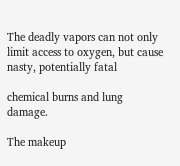The deadly vapors can not only limit access to oxygen, but cause nasty, potentially fatal

chemical burns and lung damage.

The makeup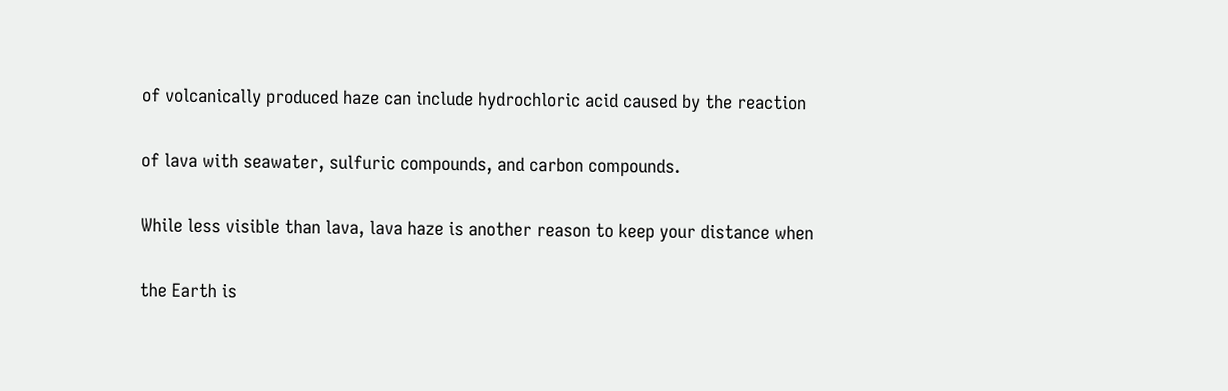of volcanically produced haze can include hydrochloric acid caused by the reaction

of lava with seawater, sulfuric compounds, and carbon compounds.

While less visible than lava, lava haze is another reason to keep your distance when

the Earth is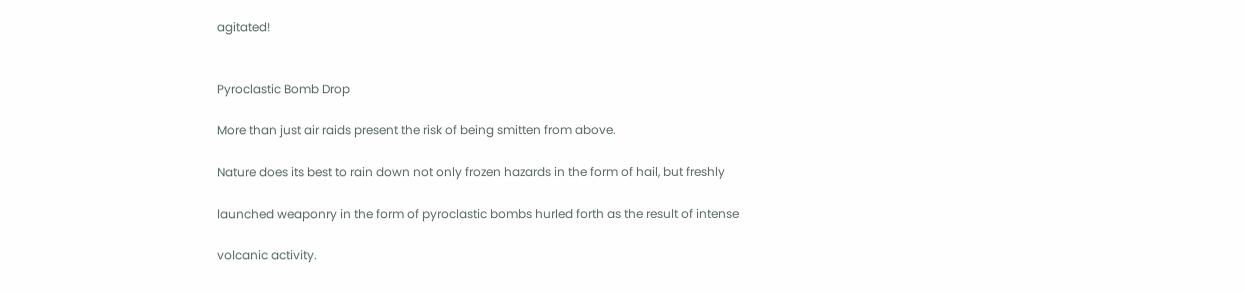agitated!


Pyroclastic Bomb Drop

More than just air raids present the risk of being smitten from above.

Nature does its best to rain down not only frozen hazards in the form of hail, but freshly

launched weaponry in the form of pyroclastic bombs hurled forth as the result of intense

volcanic activity.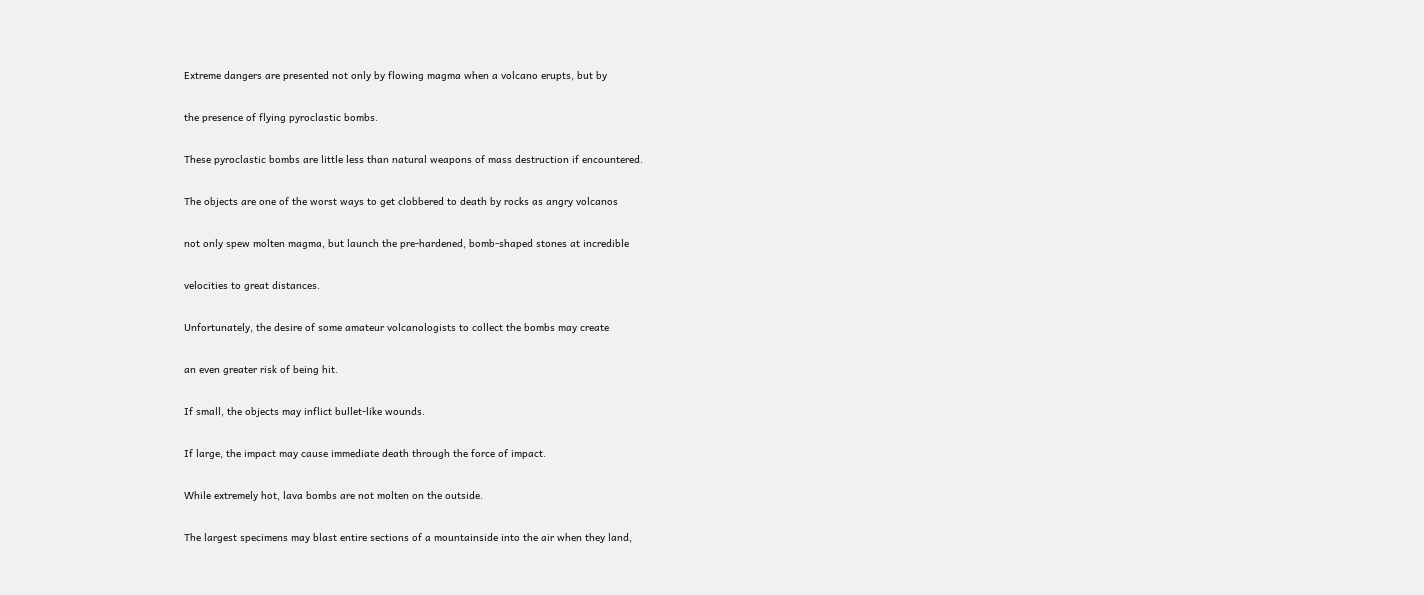Extreme dangers are presented not only by flowing magma when a volcano erupts, but by

the presence of flying pyroclastic bombs.

These pyroclastic bombs are little less than natural weapons of mass destruction if encountered.

The objects are one of the worst ways to get clobbered to death by rocks as angry volcanos

not only spew molten magma, but launch the pre-hardened, bomb-shaped stones at incredible

velocities to great distances.

Unfortunately, the desire of some amateur volcanologists to collect the bombs may create

an even greater risk of being hit.

If small, the objects may inflict bullet-like wounds.

If large, the impact may cause immediate death through the force of impact.

While extremely hot, lava bombs are not molten on the outside.

The largest specimens may blast entire sections of a mountainside into the air when they land,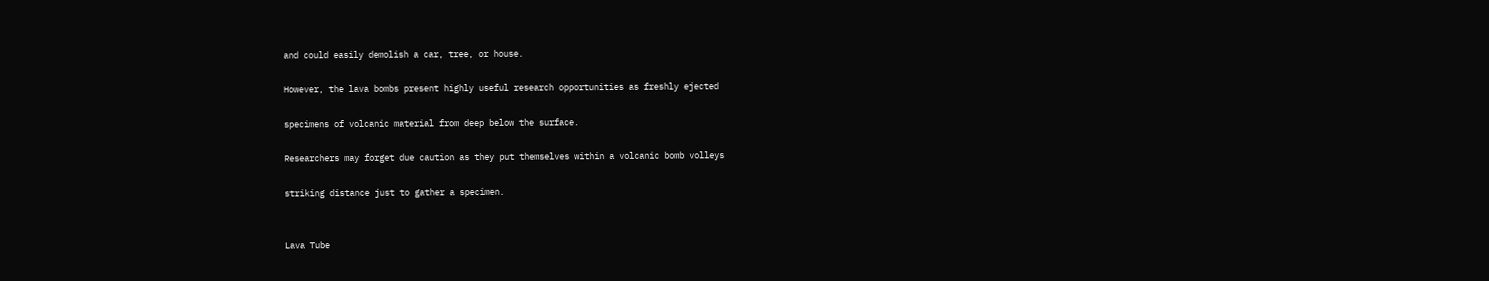and could easily demolish a car, tree, or house.

However, the lava bombs present highly useful research opportunities as freshly ejected

specimens of volcanic material from deep below the surface.

Researchers may forget due caution as they put themselves within a volcanic bomb volleys

striking distance just to gather a specimen.


Lava Tube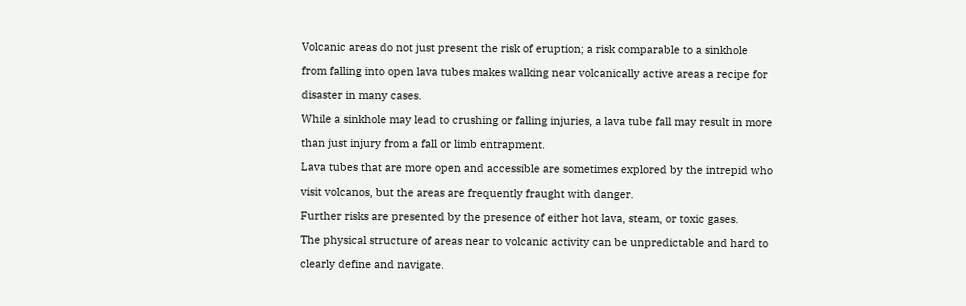Volcanic areas do not just present the risk of eruption; a risk comparable to a sinkhole

from falling into open lava tubes makes walking near volcanically active areas a recipe for

disaster in many cases.

While a sinkhole may lead to crushing or falling injuries, a lava tube fall may result in more

than just injury from a fall or limb entrapment.

Lava tubes that are more open and accessible are sometimes explored by the intrepid who

visit volcanos, but the areas are frequently fraught with danger.

Further risks are presented by the presence of either hot lava, steam, or toxic gases.

The physical structure of areas near to volcanic activity can be unpredictable and hard to

clearly define and navigate.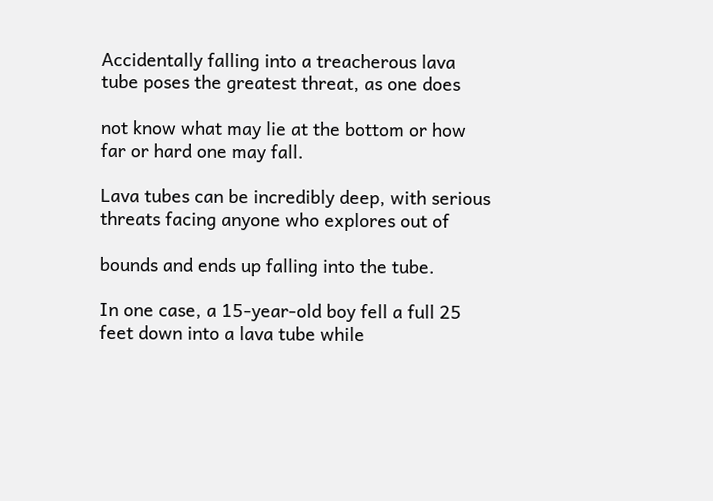Accidentally falling into a treacherous lava tube poses the greatest threat, as one does

not know what may lie at the bottom or how far or hard one may fall.

Lava tubes can be incredibly deep, with serious threats facing anyone who explores out of

bounds and ends up falling into the tube.

In one case, a 15-year-old boy fell a full 25 feet down into a lava tube while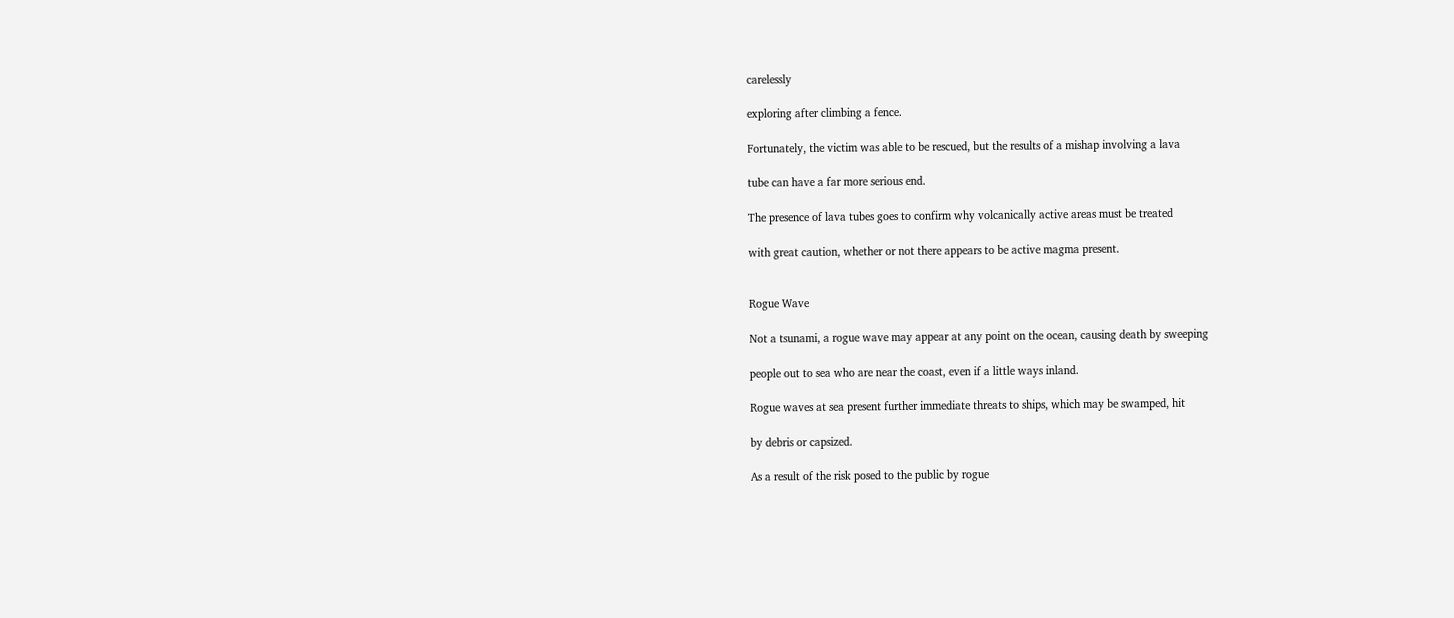carelessly

exploring after climbing a fence.

Fortunately, the victim was able to be rescued, but the results of a mishap involving a lava

tube can have a far more serious end.

The presence of lava tubes goes to confirm why volcanically active areas must be treated

with great caution, whether or not there appears to be active magma present.


Rogue Wave

Not a tsunami, a rogue wave may appear at any point on the ocean, causing death by sweeping

people out to sea who are near the coast, even if a little ways inland.

Rogue waves at sea present further immediate threats to ships, which may be swamped, hit

by debris or capsized.

As a result of the risk posed to the public by rogue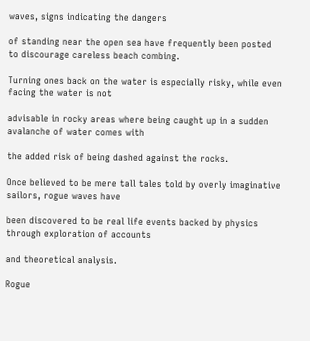waves, signs indicating the dangers

of standing near the open sea have frequently been posted to discourage careless beach combing.

Turning ones back on the water is especially risky, while even facing the water is not

advisable in rocky areas where being caught up in a sudden avalanche of water comes with

the added risk of being dashed against the rocks.

Once believed to be mere tall tales told by overly imaginative sailors, rogue waves have

been discovered to be real life events backed by physics through exploration of accounts

and theoretical analysis.

Rogue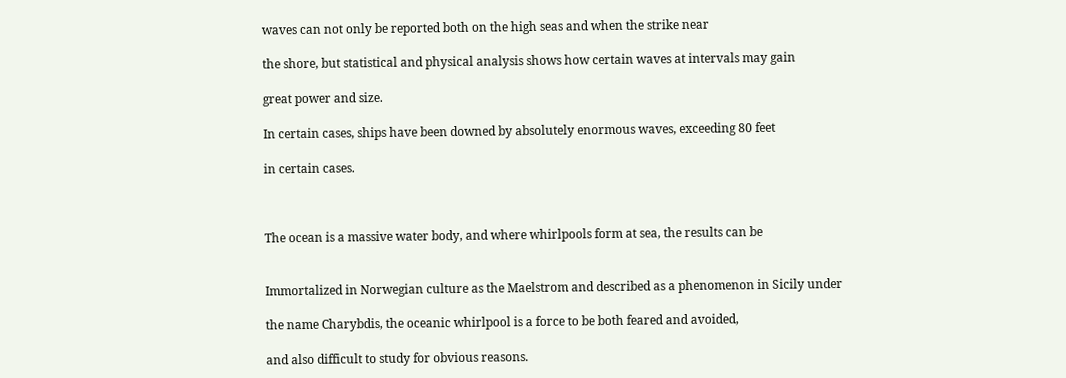waves can not only be reported both on the high seas and when the strike near

the shore, but statistical and physical analysis shows how certain waves at intervals may gain

great power and size.

In certain cases, ships have been downed by absolutely enormous waves, exceeding 80 feet

in certain cases.



The ocean is a massive water body, and where whirlpools form at sea, the results can be


Immortalized in Norwegian culture as the Maelstrom and described as a phenomenon in Sicily under

the name Charybdis, the oceanic whirlpool is a force to be both feared and avoided,

and also difficult to study for obvious reasons.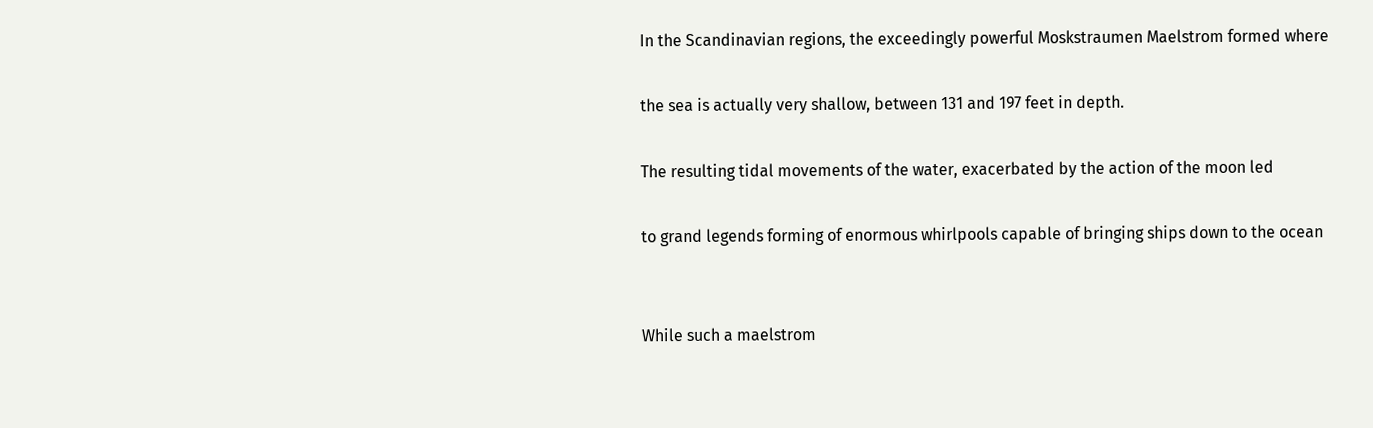In the Scandinavian regions, the exceedingly powerful Moskstraumen Maelstrom formed where

the sea is actually very shallow, between 131 and 197 feet in depth.

The resulting tidal movements of the water, exacerbated by the action of the moon led

to grand legends forming of enormous whirlpools capable of bringing ships down to the ocean


While such a maelstrom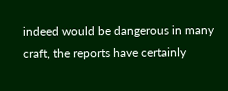indeed would be dangerous in many craft, the reports have certainly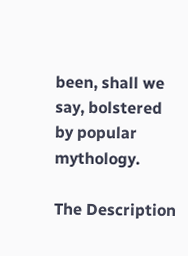been, shall we say, bolstered by popular mythology.

The Description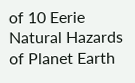of 10 Eerie Natural Hazards of Planet Earth